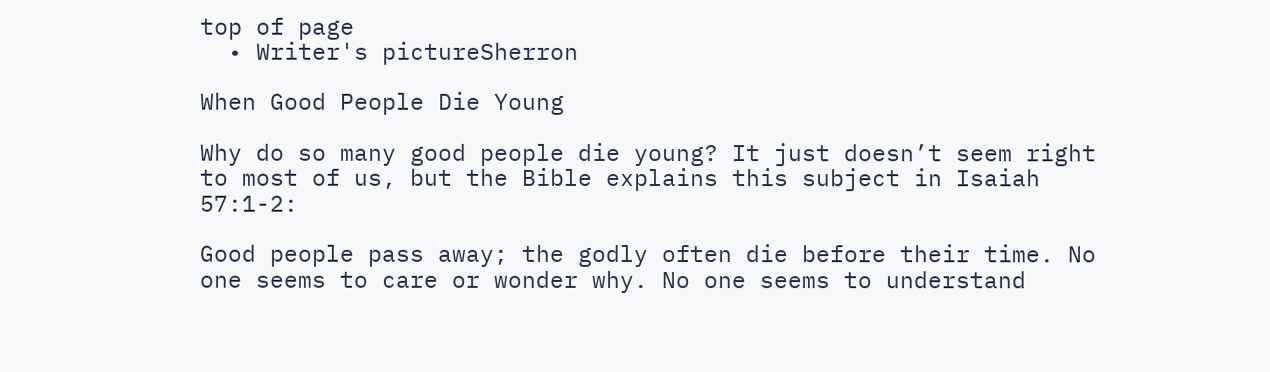top of page
  • Writer's pictureSherron

When Good People Die Young

Why do so many good people die young? It just doesn’t seem right to most of us, but the Bible explains this subject in Isaiah 57:1-2:

Good people pass away; the godly often die before their time. No one seems to care or wonder why. No one seems to understand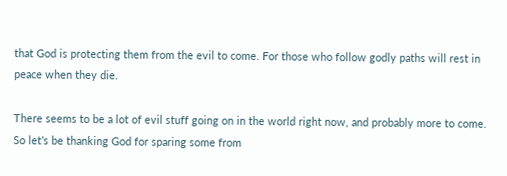that God is protecting them from the evil to come. For those who follow godly paths will rest in peace when they die.

There seems to be a lot of evil stuff going on in the world right now, and probably more to come. So let’s be thanking God for sparing some from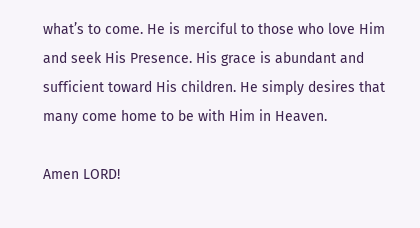what’s to come. He is merciful to those who love Him and seek His Presence. His grace is abundant and sufficient toward His children. He simply desires that many come home to be with Him in Heaven.

Amen LORD!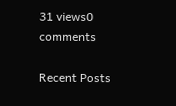31 views0 comments

Recent Posts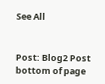See All


Post: Blog2 Post
bottom of page